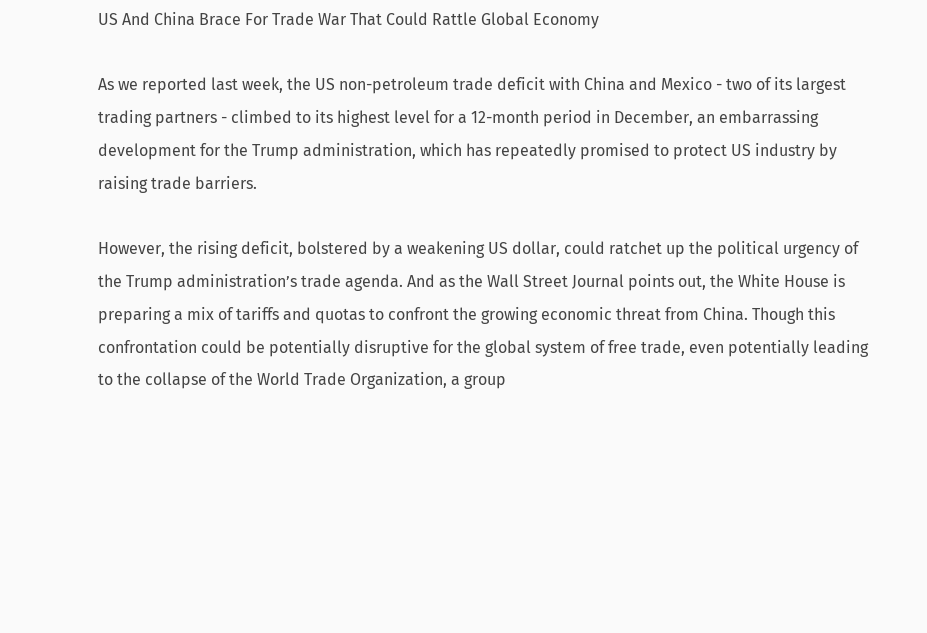US And China Brace For Trade War That Could Rattle Global Economy

As we reported last week, the US non-petroleum trade deficit with China and Mexico - two of its largest trading partners - climbed to its highest level for a 12-month period in December, an embarrassing development for the Trump administration, which has repeatedly promised to protect US industry by raising trade barriers.

However, the rising deficit, bolstered by a weakening US dollar, could ratchet up the political urgency of the Trump administration’s trade agenda. And as the Wall Street Journal points out, the White House is preparing a mix of tariffs and quotas to confront the growing economic threat from China. Though this confrontation could be potentially disruptive for the global system of free trade, even potentially leading to the collapse of the World Trade Organization, a group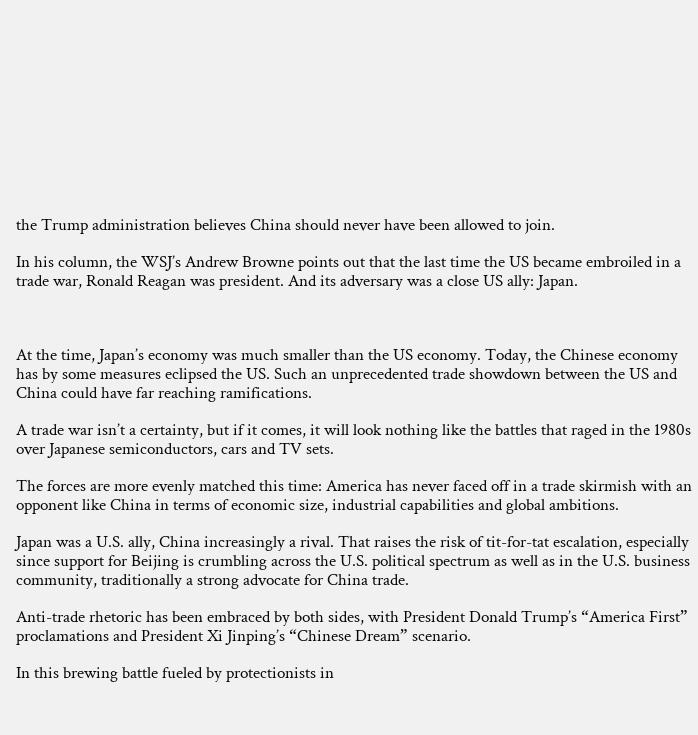the Trump administration believes China should never have been allowed to join.

In his column, the WSJ’s Andrew Browne points out that the last time the US became embroiled in a trade war, Ronald Reagan was president. And its adversary was a close US ally: Japan.



At the time, Japan’s economy was much smaller than the US economy. Today, the Chinese economy has by some measures eclipsed the US. Such an unprecedented trade showdown between the US and China could have far reaching ramifications.

A trade war isn’t a certainty, but if it comes, it will look nothing like the battles that raged in the 1980s over Japanese semiconductors, cars and TV sets.

The forces are more evenly matched this time: America has never faced off in a trade skirmish with an opponent like China in terms of economic size, industrial capabilities and global ambitions.

Japan was a U.S. ally, China increasingly a rival. That raises the risk of tit-for-tat escalation, especially since support for Beijing is crumbling across the U.S. political spectrum as well as in the U.S. business community, traditionally a strong advocate for China trade.

Anti-trade rhetoric has been embraced by both sides, with President Donald Trump’s “America First” proclamations and President Xi Jinping’s “Chinese Dream” scenario.

In this brewing battle fueled by protectionists in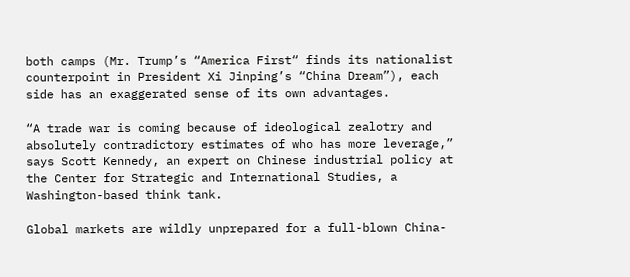both camps (Mr. Trump’s “America First“ finds its nationalist counterpoint in President Xi Jinping’s “China Dream”), each side has an exaggerated sense of its own advantages.

“A trade war is coming because of ideological zealotry and absolutely contradictory estimates of who has more leverage,” says Scott Kennedy, an expert on Chinese industrial policy at the Center for Strategic and International Studies, a Washington-based think tank.

Global markets are wildly unprepared for a full-blown China-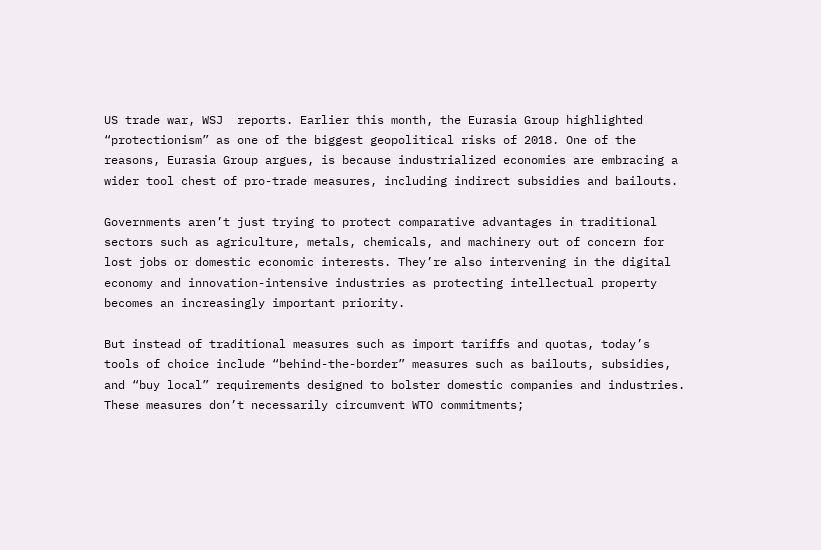US trade war, WSJ  reports. Earlier this month, the Eurasia Group highlighted “protectionism” as one of the biggest geopolitical risks of 2018. One of the reasons, Eurasia Group argues, is because industrialized economies are embracing a wider tool chest of pro-trade measures, including indirect subsidies and bailouts.

Governments aren’t just trying to protect comparative advantages in traditional sectors such as agriculture, metals, chemicals, and machinery out of concern for lost jobs or domestic economic interests. They’re also intervening in the digital economy and innovation-intensive industries as protecting intellectual property becomes an increasingly important priority.

But instead of traditional measures such as import tariffs and quotas, today’s tools of choice include “behind-the-border” measures such as bailouts, subsidies, and “buy local” requirements designed to bolster domestic companies and industries. These measures don’t necessarily circumvent WTO commitments;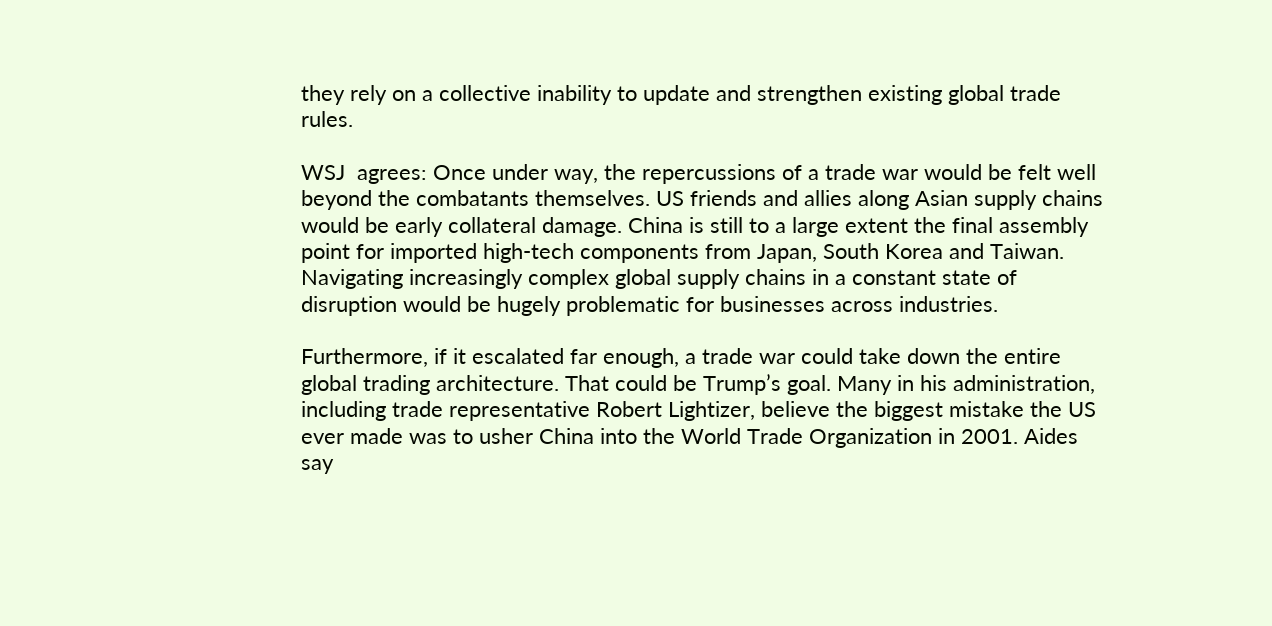they rely on a collective inability to update and strengthen existing global trade rules.

WSJ  agrees: Once under way, the repercussions of a trade war would be felt well beyond the combatants themselves. US friends and allies along Asian supply chains would be early collateral damage. China is still to a large extent the final assembly point for imported high-tech components from Japan, South Korea and Taiwan. Navigating increasingly complex global supply chains in a constant state of disruption would be hugely problematic for businesses across industries.

Furthermore, if it escalated far enough, a trade war could take down the entire global trading architecture. That could be Trump’s goal. Many in his administration, including trade representative Robert Lightizer, believe the biggest mistake the US ever made was to usher China into the World Trade Organization in 2001. Aides say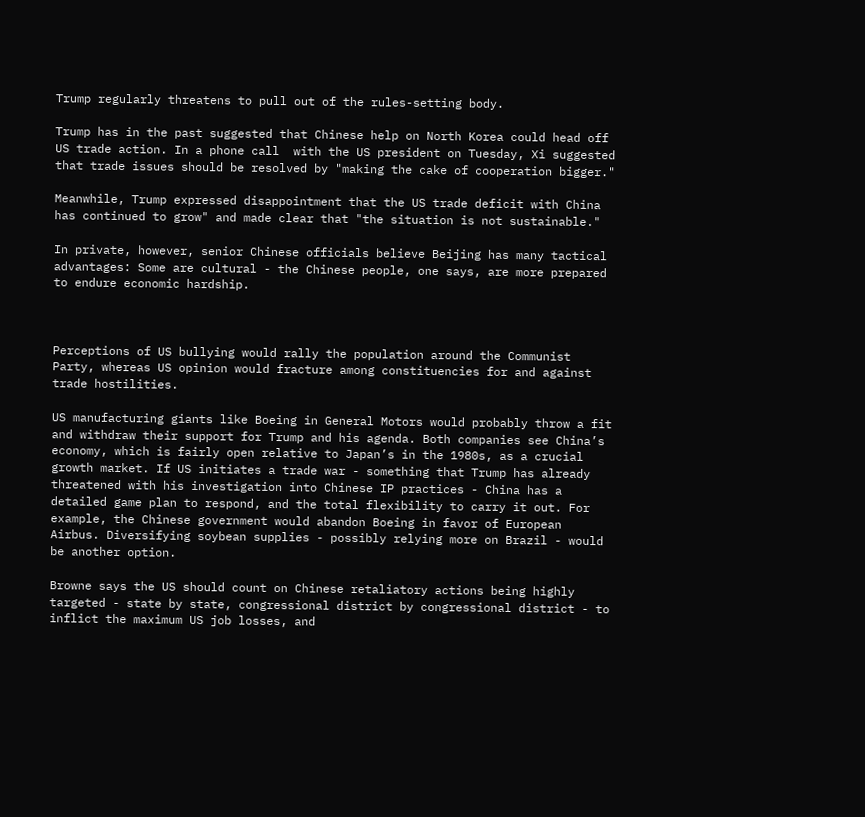Trump regularly threatens to pull out of the rules-setting body.

Trump has in the past suggested that Chinese help on North Korea could head off US trade action. In a phone call  with the US president on Tuesday, Xi suggested that trade issues should be resolved by "making the cake of cooperation bigger."

Meanwhile, Trump expressed disappointment that the US trade deficit with China has continued to grow" and made clear that "the situation is not sustainable."

In private, however, senior Chinese officials believe Beijing has many tactical advantages: Some are cultural - the Chinese people, one says, are more prepared to endure economic hardship.



Perceptions of US bullying would rally the population around the Communist Party, whereas US opinion would fracture among constituencies for and against trade hostilities.

US manufacturing giants like Boeing in General Motors would probably throw a fit and withdraw their support for Trump and his agenda. Both companies see China’s economy, which is fairly open relative to Japan’s in the 1980s, as a crucial growth market. If US initiates a trade war - something that Trump has already threatened with his investigation into Chinese IP practices - China has a detailed game plan to respond, and the total flexibility to carry it out. For example, the Chinese government would abandon Boeing in favor of European Airbus. Diversifying soybean supplies - possibly relying more on Brazil - would be another option.

Browne says the US should count on Chinese retaliatory actions being highly targeted - state by state, congressional district by congressional district - to inflict the maximum US job losses, and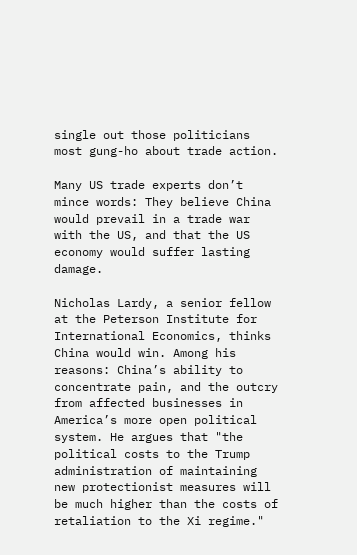single out those politicians most gung-ho about trade action.

Many US trade experts don’t mince words: They believe China would prevail in a trade war with the US, and that the US economy would suffer lasting damage.

Nicholas Lardy, a senior fellow at the Peterson Institute for International Economics, thinks China would win. Among his reasons: China’s ability to concentrate pain, and the outcry from affected businesses in America’s more open political system. He argues that "the political costs to the Trump administration of maintaining new protectionist measures will be much higher than the costs of retaliation to the Xi regime."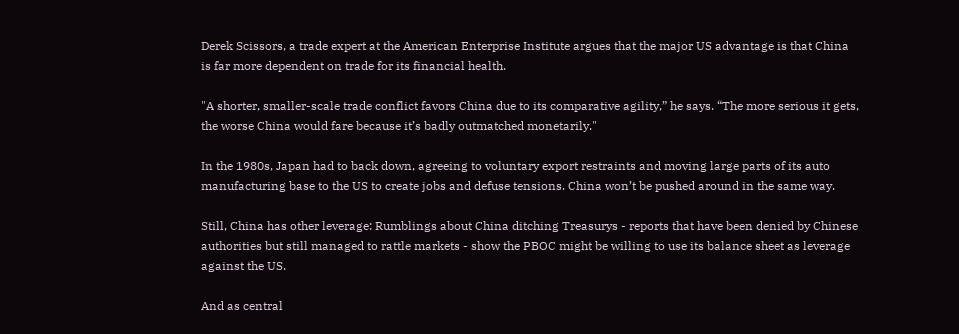Derek Scissors, a trade expert at the American Enterprise Institute argues that the major US advantage is that China is far more dependent on trade for its financial health.

"A shorter, smaller-scale trade conflict favors China due to its comparative agility,” he says. “The more serious it gets, the worse China would fare because it’s badly outmatched monetarily."

In the 1980s, Japan had to back down, agreeing to voluntary export restraints and moving large parts of its auto manufacturing base to the US to create jobs and defuse tensions. China won’t be pushed around in the same way.

Still, China has other leverage: Rumblings about China ditching Treasurys - reports that have been denied by Chinese authorities but still managed to rattle markets - show the PBOC might be willing to use its balance sheet as leverage against the US.

And as central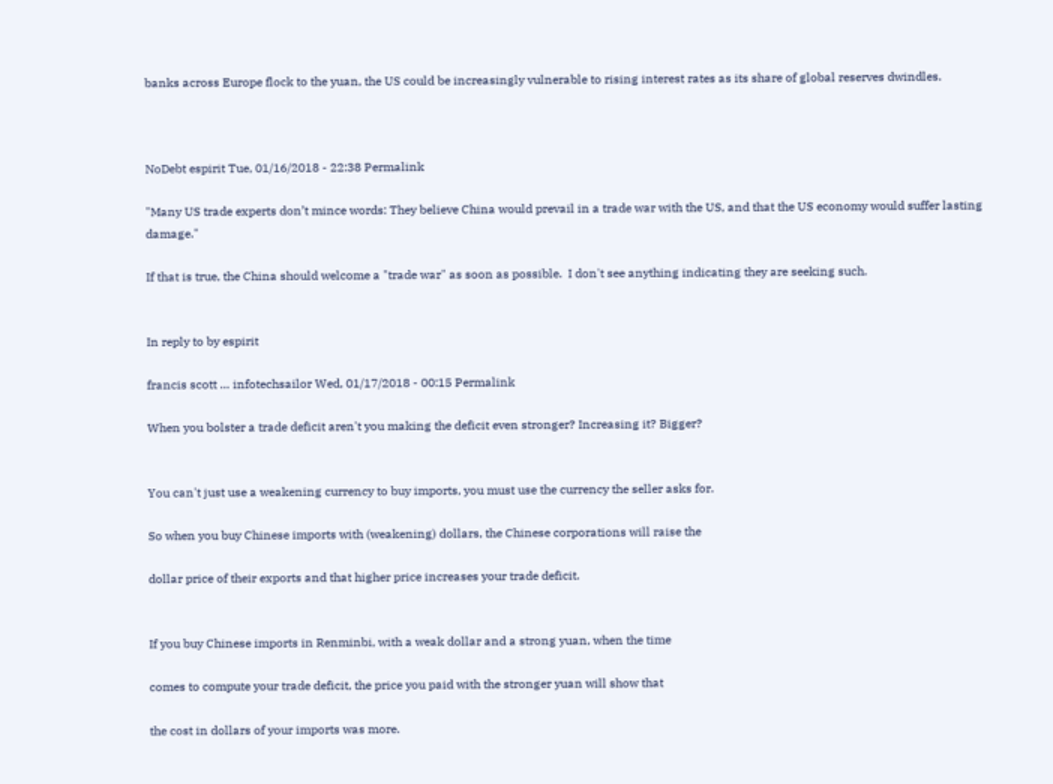banks across Europe flock to the yuan, the US could be increasingly vulnerable to rising interest rates as its share of global reserves dwindles.



NoDebt espirit Tue, 01/16/2018 - 22:38 Permalink

"Many US trade experts don’t mince words: They believe China would prevail in a trade war with the US, and that the US economy would suffer lasting damage."

If that is true, the China should welcome a "trade war" as soon as possible.  I don't see anything indicating they are seeking such.


In reply to by espirit

francis scott … infotechsailor Wed, 01/17/2018 - 00:15 Permalink

When you bolster a trade deficit aren't you making the deficit even stronger? Increasing it? Bigger?


You can't just use a weakening currency to buy imports, you must use the currency the seller asks for.

So when you buy Chinese imports with (weakening) dollars, the Chinese corporations will raise the

dollar price of their exports and that higher price increases your trade deficit.


If you buy Chinese imports in Renminbi, with a weak dollar and a strong yuan, when the time

comes to compute your trade deficit, the price you paid with the stronger yuan will show that

the cost in dollars of your imports was more.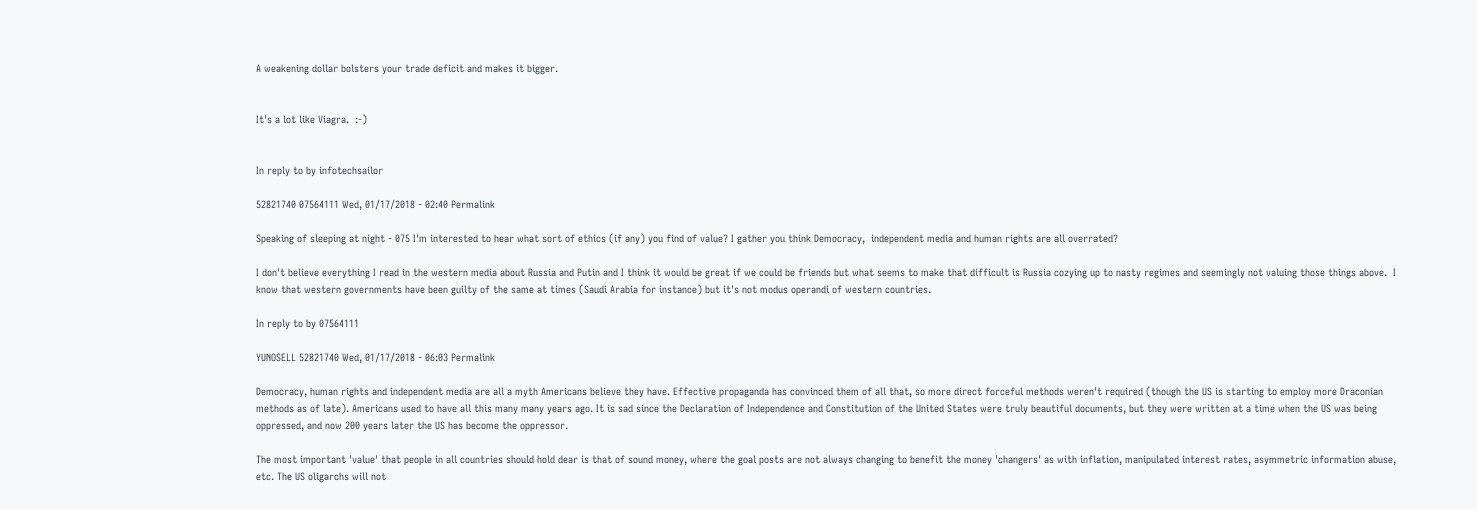A weakening dollar bolsters your trade deficit and makes it bigger.


It's a lot like Viagra.  :-)


In reply to by infotechsailor

52821740 07564111 Wed, 01/17/2018 - 02:40 Permalink

Speaking of sleeping at night - 075 I'm interested to hear what sort of ethics (if any) you find of value? I gather you think Democracy,  independent media and human rights are all overrated?

I don't believe everything I read in the western media about Russia and Putin and I think it would be great if we could be friends but what seems to make that difficult is Russia cozying up to nasty regimes and seemingly not valuing those things above.  I know that western governments have been guilty of the same at times (Saudi Arabia for instance) but it's not modus operandi of western countries.

In reply to by 07564111

YUNOSELL 52821740 Wed, 01/17/2018 - 06:03 Permalink

Democracy, human rights and independent media are all a myth Americans believe they have. Effective propaganda has convinced them of all that, so more direct forceful methods weren't required (though the US is starting to employ more Draconian methods as of late). Americans used to have all this many many years ago. It is sad since the Declaration of Independence and Constitution of the United States were truly beautiful documents, but they were written at a time when the US was being oppressed, and now 200 years later the US has become the oppressor.

The most important 'value' that people in all countries should hold dear is that of sound money, where the goal posts are not always changing to benefit the money 'changers' as with inflation, manipulated interest rates, asymmetric information abuse, etc. The US oligarchs will not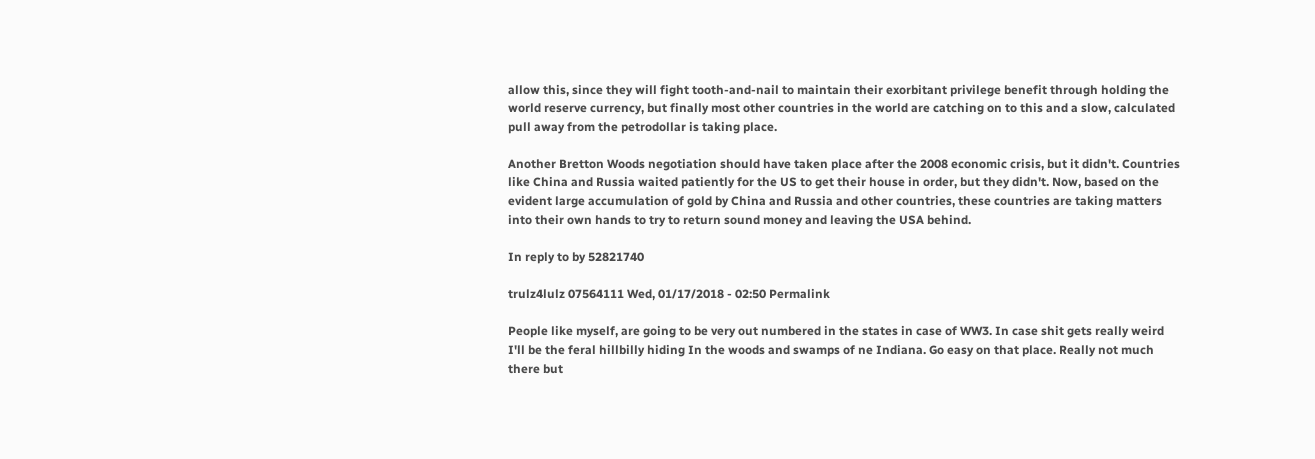allow this, since they will fight tooth-and-nail to maintain their exorbitant privilege benefit through holding the world reserve currency, but finally most other countries in the world are catching on to this and a slow, calculated pull away from the petrodollar is taking place.

Another Bretton Woods negotiation should have taken place after the 2008 economic crisis, but it didn't. Countries like China and Russia waited patiently for the US to get their house in order, but they didn't. Now, based on the evident large accumulation of gold by China and Russia and other countries, these countries are taking matters into their own hands to try to return sound money and leaving the USA behind.

In reply to by 52821740

trulz4lulz 07564111 Wed, 01/17/2018 - 02:50 Permalink

People like myself, are going to be very out numbered in the states in case of WW3. In case shit gets really weird I'll be the feral hillbilly hiding In the woods and swamps of ne Indiana. Go easy on that place. Really not much there but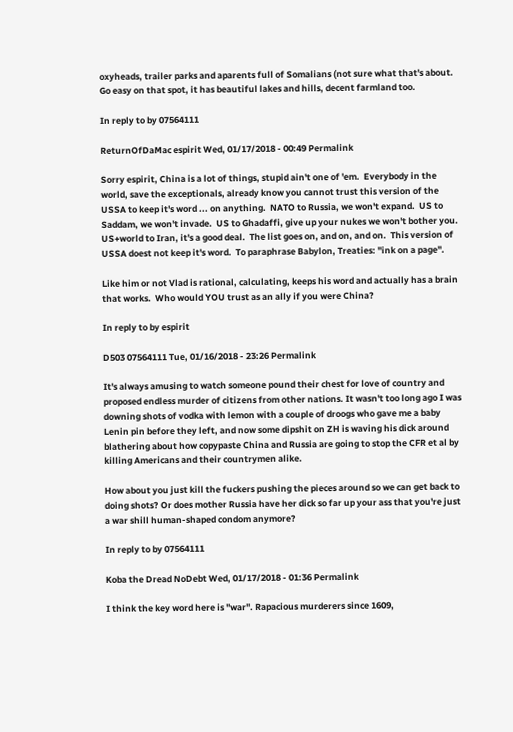oxyheads, trailer parks and aparents full of Somalians (not sure what that's about. Go easy on that spot, it has beautiful lakes and hills, decent farmland too.

In reply to by 07564111

ReturnOfDaMac espirit Wed, 01/17/2018 - 00:49 Permalink

Sorry espirit, China is a lot of things, stupid ain't one of 'em.  Everybody in the world, save the exceptionals, already know you cannot trust this version of the USSA to keep it's word ... on anything.  NATO to Russia, we won't expand.  US to Saddam, we won't invade.  US to Ghadaffi, give up your nukes we won't bother you.  US+world to Iran, it's a good deal.  The list goes on, and on, and on.  This version of USSA doest not keep it's word.  To paraphrase Babylon, Treaties: "ink on a page".

Like him or not Vlad is rational, calculating, keeps his word and actually has a brain that works.  Who would YOU trust as an ally if you were China?

In reply to by espirit

D503 07564111 Tue, 01/16/2018 - 23:26 Permalink

It's always amusing to watch someone pound their chest for love of country and proposed endless murder of citizens from other nations. It wasn't too long ago I was downing shots of vodka with lemon with a couple of droogs who gave me a baby Lenin pin before they left, and now some dipshit on ZH is waving his dick around blathering about how copypaste China and Russia are going to stop the CFR et al by killing Americans and their countrymen alike.

How about you just kill the fuckers pushing the pieces around so we can get back to doing shots? Or does mother Russia have her dick so far up your ass that you're just a war shill human-shaped condom anymore?

In reply to by 07564111

Koba the Dread NoDebt Wed, 01/17/2018 - 01:36 Permalink

I think the key word here is "war". Rapacious murderers since 1609,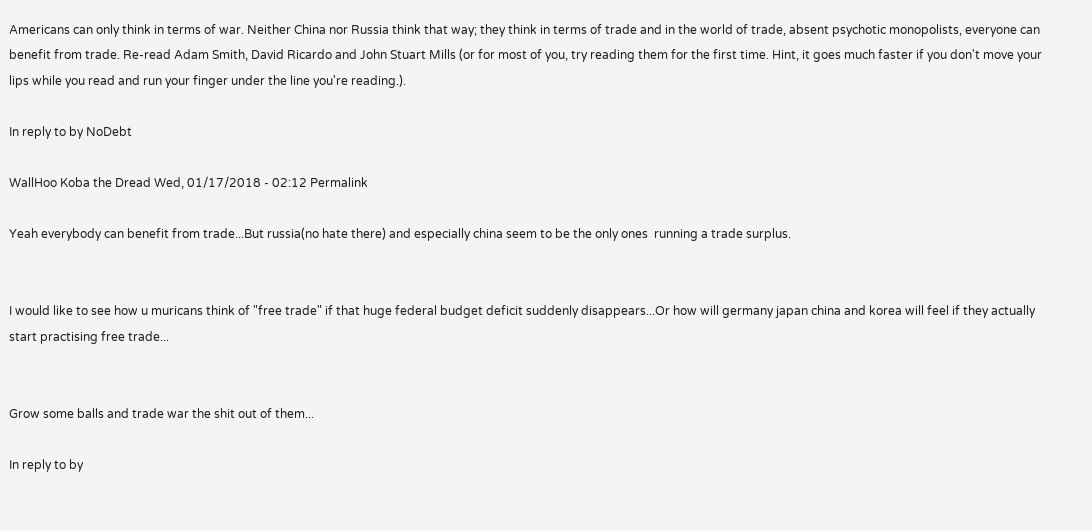Americans can only think in terms of war. Neither China nor Russia think that way; they think in terms of trade and in the world of trade, absent psychotic monopolists, everyone can benefit from trade. Re-read Adam Smith, David Ricardo and John Stuart Mills (or for most of you, try reading them for the first time. Hint, it goes much faster if you don't move your lips while you read and run your finger under the line you're reading.).

In reply to by NoDebt

WallHoo Koba the Dread Wed, 01/17/2018 - 02:12 Permalink

Yeah everybody can benefit from trade...But russia(no hate there) and especially china seem to be the only ones  running a trade surplus.


I would like to see how u muricans think of "free trade" if that huge federal budget deficit suddenly disappears...Or how will germany japan china and korea will feel if they actually start practising free trade...


Grow some balls and trade war the shit out of them...

In reply to by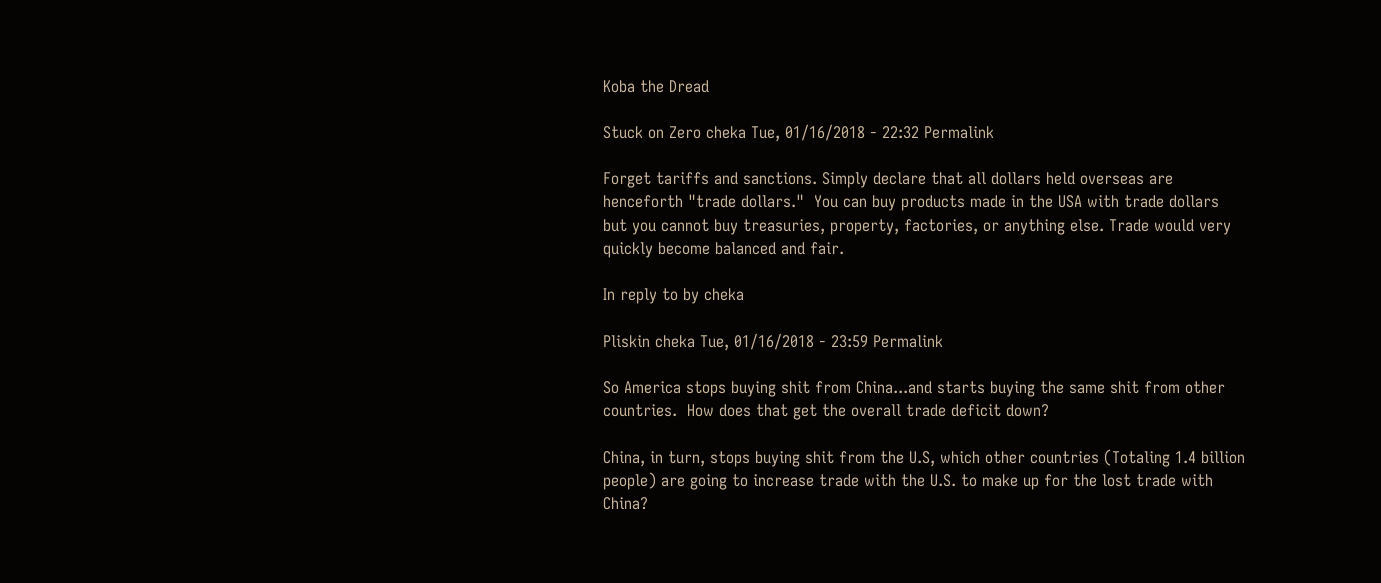Koba the Dread

Stuck on Zero cheka Tue, 01/16/2018 - 22:32 Permalink

Forget tariffs and sanctions. Simply declare that all dollars held overseas are henceforth "trade dollars."  You can buy products made in the USA with trade dollars but you cannot buy treasuries, property, factories, or anything else. Trade would very quickly become balanced and fair.

In reply to by cheka

Pliskin cheka Tue, 01/16/2018 - 23:59 Permalink

So America stops buying shit from China...and starts buying the same shit from other countries.  How does that get the overall trade deficit down?

China, in turn, stops buying shit from the U.S, which other countries (Totaling 1.4 billion people) are going to increase trade with the U.S. to make up for the lost trade with China?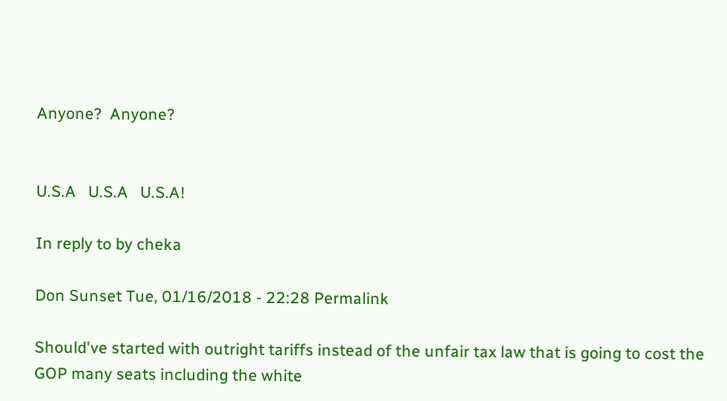Anyone?  Anyone?


U.S.A   U.S.A   U.S.A!

In reply to by cheka

Don Sunset Tue, 01/16/2018 - 22:28 Permalink

Should've started with outright tariffs instead of the unfair tax law that is going to cost the GOP many seats including the white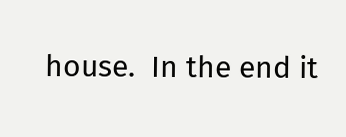house.  In the end it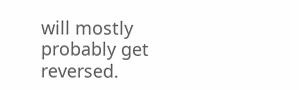will mostly probably get reversed.